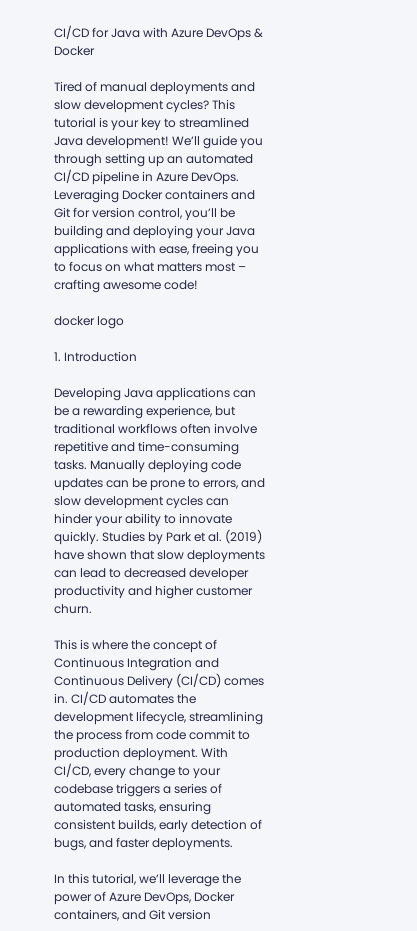CI/CD for Java with Azure DevOps & Docker

Tired of manual deployments and slow development cycles? This tutorial is your key to streamlined Java development! We’ll guide you through setting up an automated CI/CD pipeline in Azure DevOps. Leveraging Docker containers and Git for version control, you’ll be building and deploying your Java applications with ease, freeing you to focus on what matters most – crafting awesome code!

docker logo

1. Introduction

Developing Java applications can be a rewarding experience, but traditional workflows often involve repetitive and time-consuming tasks. Manually deploying code updates can be prone to errors, and slow development cycles can hinder your ability to innovate quickly. Studies by Park et al. (2019) have shown that slow deployments can lead to decreased developer productivity and higher customer churn.

This is where the concept of Continuous Integration and Continuous Delivery (CI/CD) comes in. CI/CD automates the development lifecycle, streamlining the process from code commit to production deployment. With CI/CD, every change to your codebase triggers a series of automated tasks, ensuring consistent builds, early detection of bugs, and faster deployments.

In this tutorial, we’ll leverage the power of Azure DevOps, Docker containers, and Git version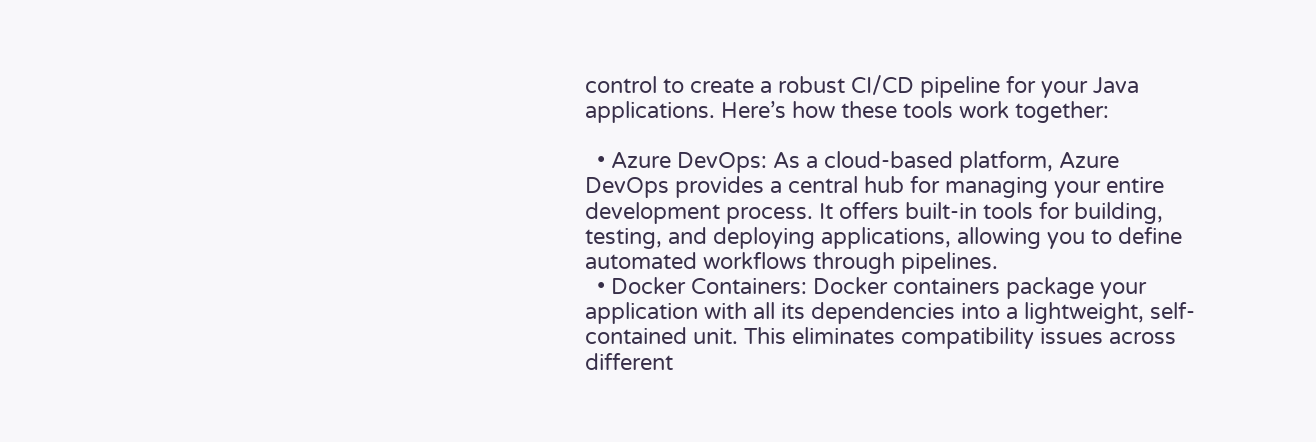control to create a robust CI/CD pipeline for your Java applications. Here’s how these tools work together:

  • Azure DevOps: As a cloud-based platform, Azure DevOps provides a central hub for managing your entire development process. It offers built-in tools for building, testing, and deploying applications, allowing you to define automated workflows through pipelines.
  • Docker Containers: Docker containers package your application with all its dependencies into a lightweight, self-contained unit. This eliminates compatibility issues across different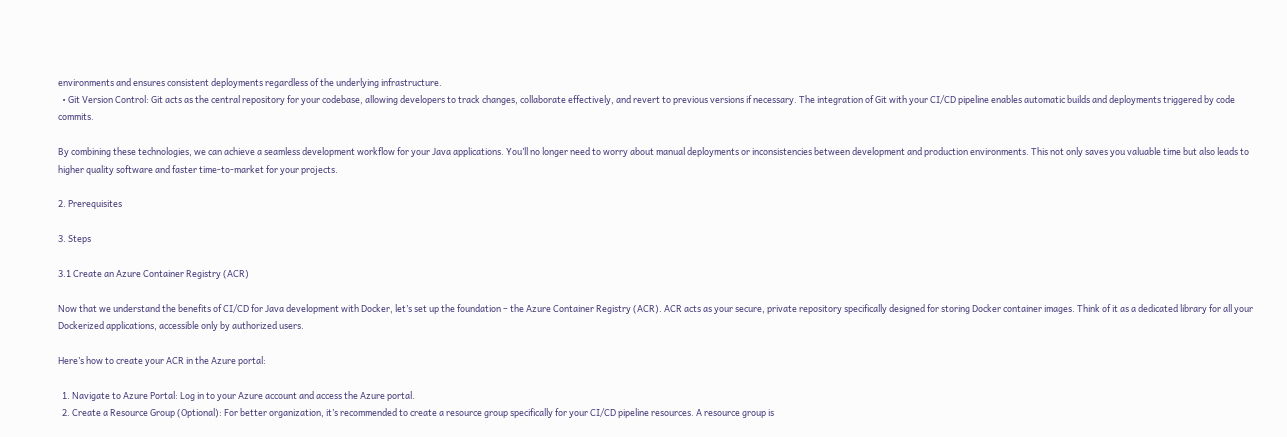environments and ensures consistent deployments regardless of the underlying infrastructure.
  • Git Version Control: Git acts as the central repository for your codebase, allowing developers to track changes, collaborate effectively, and revert to previous versions if necessary. The integration of Git with your CI/CD pipeline enables automatic builds and deployments triggered by code commits.

By combining these technologies, we can achieve a seamless development workflow for your Java applications. You’ll no longer need to worry about manual deployments or inconsistencies between development and production environments. This not only saves you valuable time but also leads to higher quality software and faster time-to-market for your projects.

2. Prerequisites

3. Steps

3.1 Create an Azure Container Registry (ACR)

Now that we understand the benefits of CI/CD for Java development with Docker, let’s set up the foundation – the Azure Container Registry (ACR). ACR acts as your secure, private repository specifically designed for storing Docker container images. Think of it as a dedicated library for all your Dockerized applications, accessible only by authorized users.

Here’s how to create your ACR in the Azure portal:

  1. Navigate to Azure Portal: Log in to your Azure account and access the Azure portal.
  2. Create a Resource Group (Optional): For better organization, it’s recommended to create a resource group specifically for your CI/CD pipeline resources. A resource group is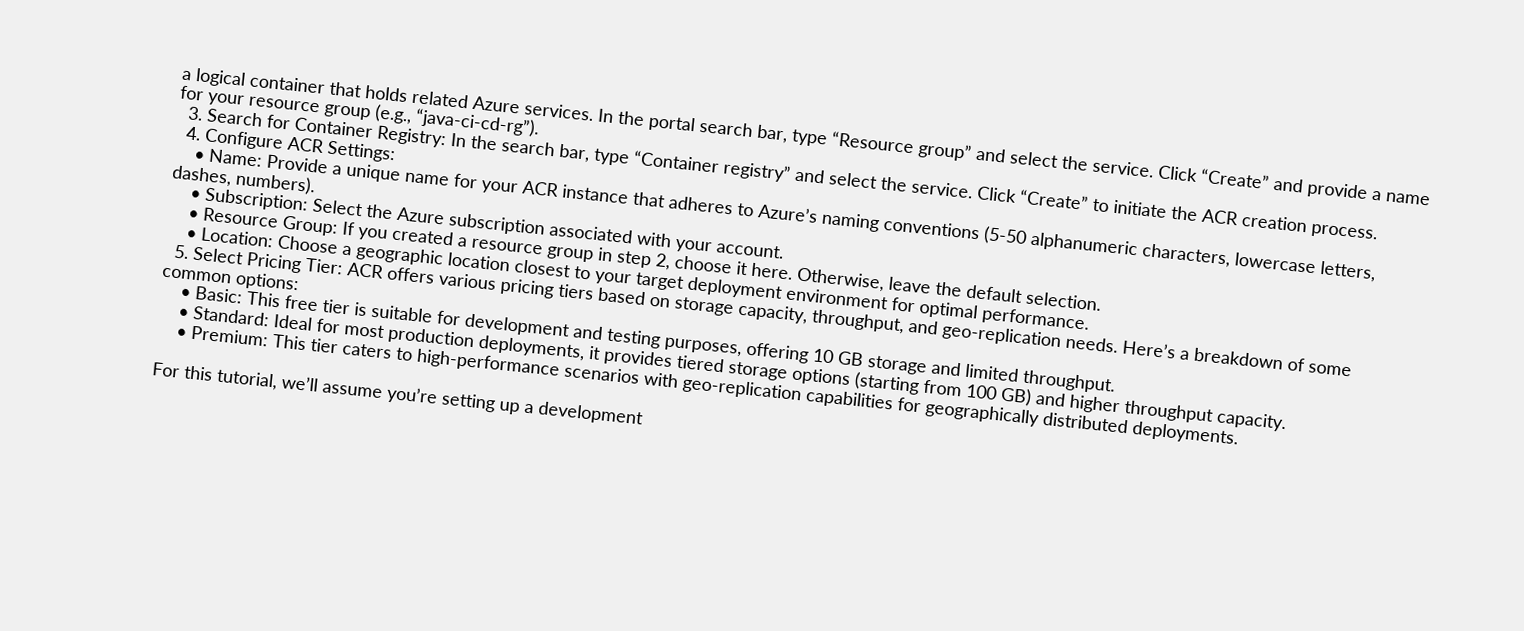a logical container that holds related Azure services. In the portal search bar, type “Resource group” and select the service. Click “Create” and provide a name for your resource group (e.g., “java-ci-cd-rg”).
  3. Search for Container Registry: In the search bar, type “Container registry” and select the service. Click “Create” to initiate the ACR creation process.
  4. Configure ACR Settings:
    • Name: Provide a unique name for your ACR instance that adheres to Azure’s naming conventions (5-50 alphanumeric characters, lowercase letters, dashes, numbers).
    • Subscription: Select the Azure subscription associated with your account.
    • Resource Group: If you created a resource group in step 2, choose it here. Otherwise, leave the default selection.
    • Location: Choose a geographic location closest to your target deployment environment for optimal performance.
  5. Select Pricing Tier: ACR offers various pricing tiers based on storage capacity, throughput, and geo-replication needs. Here’s a breakdown of some common options:
    • Basic: This free tier is suitable for development and testing purposes, offering 10 GB storage and limited throughput.
    • Standard: Ideal for most production deployments, it provides tiered storage options (starting from 100 GB) and higher throughput capacity.
    • Premium: This tier caters to high-performance scenarios with geo-replication capabilities for geographically distributed deployments.

For this tutorial, we’ll assume you’re setting up a development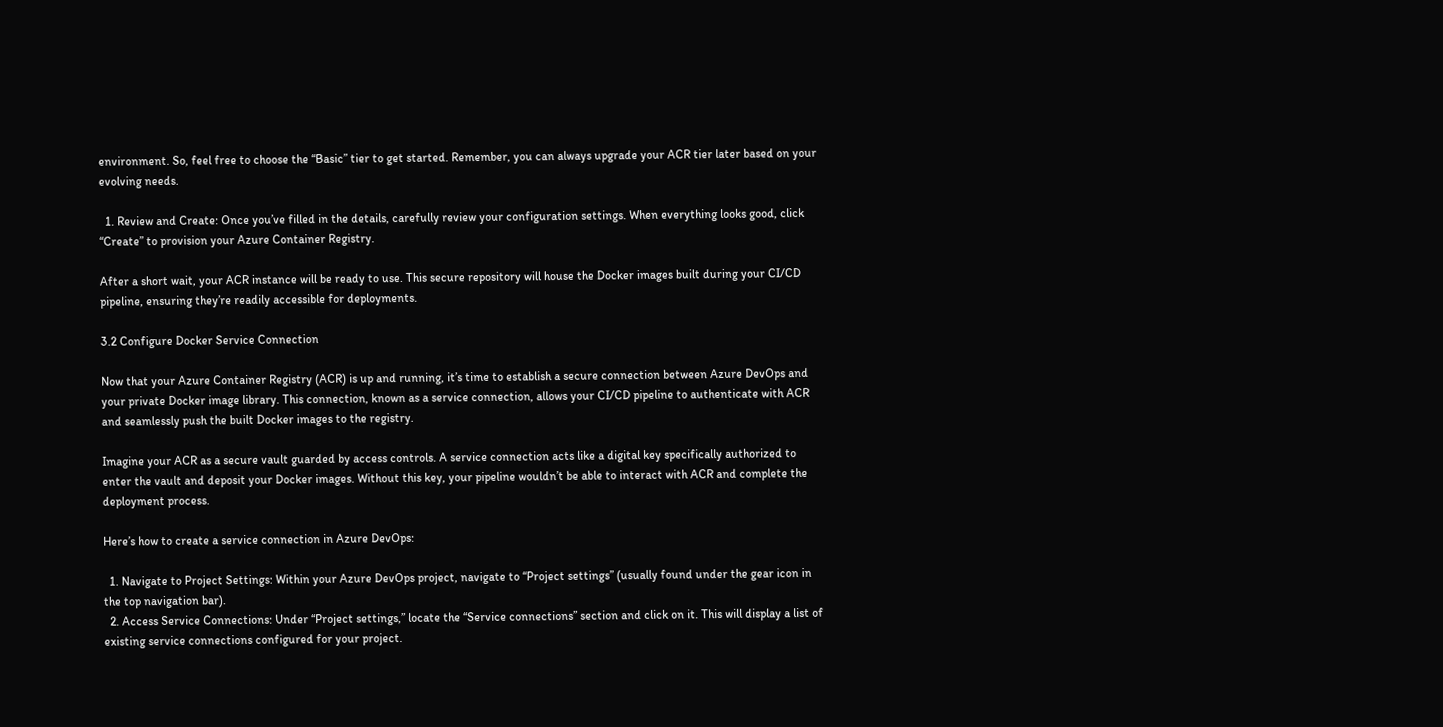environment. So, feel free to choose the “Basic” tier to get started. Remember, you can always upgrade your ACR tier later based on your evolving needs.

  1. Review and Create: Once you’ve filled in the details, carefully review your configuration settings. When everything looks good, click “Create” to provision your Azure Container Registry.

After a short wait, your ACR instance will be ready to use. This secure repository will house the Docker images built during your CI/CD pipeline, ensuring they’re readily accessible for deployments.

3.2 Configure Docker Service Connection

Now that your Azure Container Registry (ACR) is up and running, it’s time to establish a secure connection between Azure DevOps and your private Docker image library. This connection, known as a service connection, allows your CI/CD pipeline to authenticate with ACR and seamlessly push the built Docker images to the registry.

Imagine your ACR as a secure vault guarded by access controls. A service connection acts like a digital key specifically authorized to enter the vault and deposit your Docker images. Without this key, your pipeline wouldn’t be able to interact with ACR and complete the deployment process.

Here’s how to create a service connection in Azure DevOps:

  1. Navigate to Project Settings: Within your Azure DevOps project, navigate to “Project settings” (usually found under the gear icon in the top navigation bar).
  2. Access Service Connections: Under “Project settings,” locate the “Service connections” section and click on it. This will display a list of existing service connections configured for your project.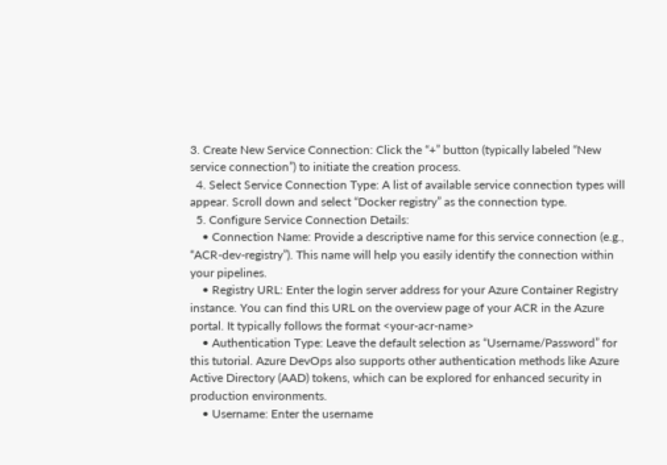3. Create New Service Connection: Click the “+” button (typically labeled “New service connection”) to initiate the creation process.
  4. Select Service Connection Type: A list of available service connection types will appear. Scroll down and select “Docker registry” as the connection type.
  5. Configure Service Connection Details:
    • Connection Name: Provide a descriptive name for this service connection (e.g., “ACR-dev-registry”). This name will help you easily identify the connection within your pipelines.
    • Registry URL: Enter the login server address for your Azure Container Registry instance. You can find this URL on the overview page of your ACR in the Azure portal. It typically follows the format <your-acr-name>
    • Authentication Type: Leave the default selection as “Username/Password” for this tutorial. Azure DevOps also supports other authentication methods like Azure Active Directory (AAD) tokens, which can be explored for enhanced security in production environments.
    • Username: Enter the username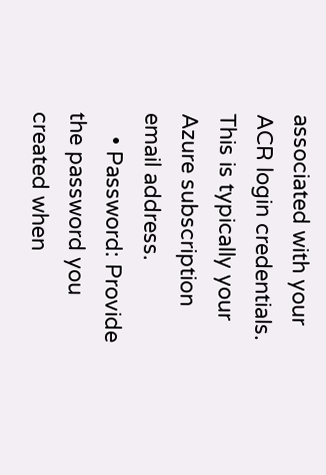associated with your ACR login credentials. This is typically your Azure subscription email address.
    • Password: Provide the password you created when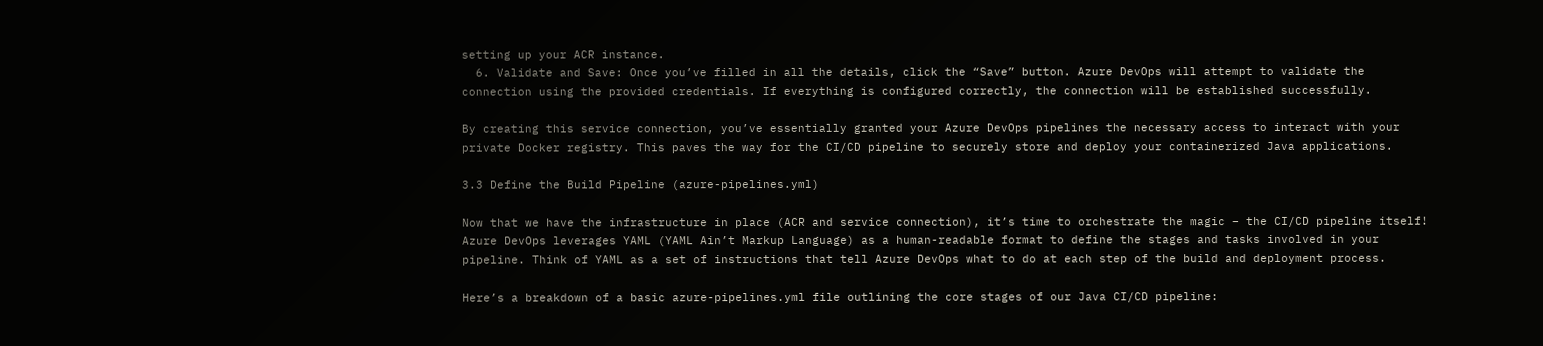setting up your ACR instance.
  6. Validate and Save: Once you’ve filled in all the details, click the “Save” button. Azure DevOps will attempt to validate the connection using the provided credentials. If everything is configured correctly, the connection will be established successfully.

By creating this service connection, you’ve essentially granted your Azure DevOps pipelines the necessary access to interact with your private Docker registry. This paves the way for the CI/CD pipeline to securely store and deploy your containerized Java applications.

3.3 Define the Build Pipeline (azure-pipelines.yml)

Now that we have the infrastructure in place (ACR and service connection), it’s time to orchestrate the magic – the CI/CD pipeline itself! Azure DevOps leverages YAML (YAML Ain’t Markup Language) as a human-readable format to define the stages and tasks involved in your pipeline. Think of YAML as a set of instructions that tell Azure DevOps what to do at each step of the build and deployment process.

Here’s a breakdown of a basic azure-pipelines.yml file outlining the core stages of our Java CI/CD pipeline: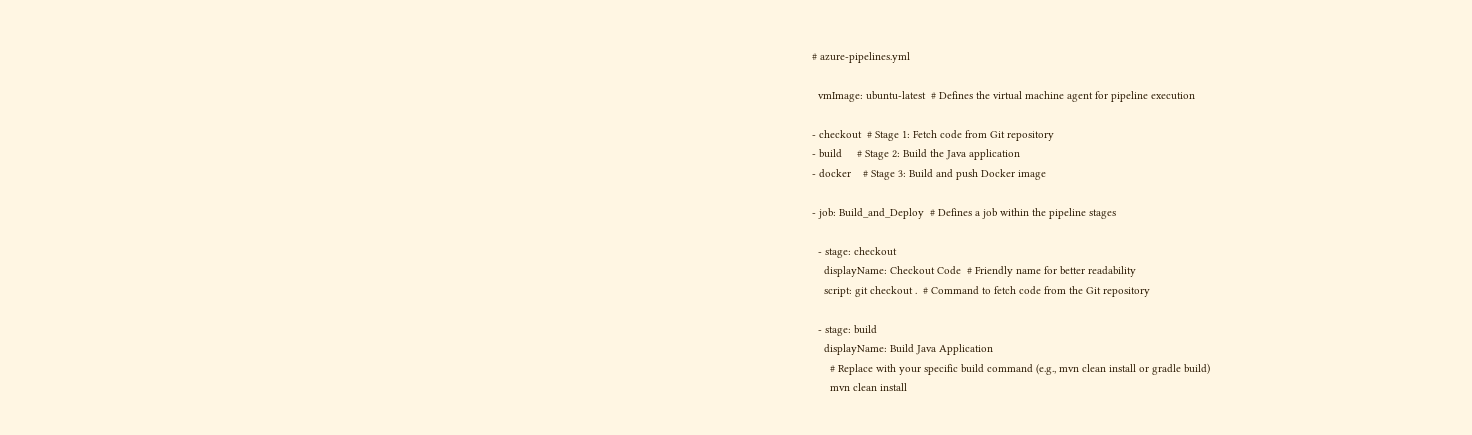# azure-pipelines.yml

  vmImage: ubuntu-latest  # Defines the virtual machine agent for pipeline execution

- checkout  # Stage 1: Fetch code from Git repository
- build     # Stage 2: Build the Java application
- docker    # Stage 3: Build and push Docker image

- job: Build_and_Deploy  # Defines a job within the pipeline stages

  - stage: checkout
    displayName: Checkout Code  # Friendly name for better readability
    script: git checkout .  # Command to fetch code from the Git repository

  - stage: build
    displayName: Build Java Application
      # Replace with your specific build command (e.g., mvn clean install or gradle build)
      mvn clean install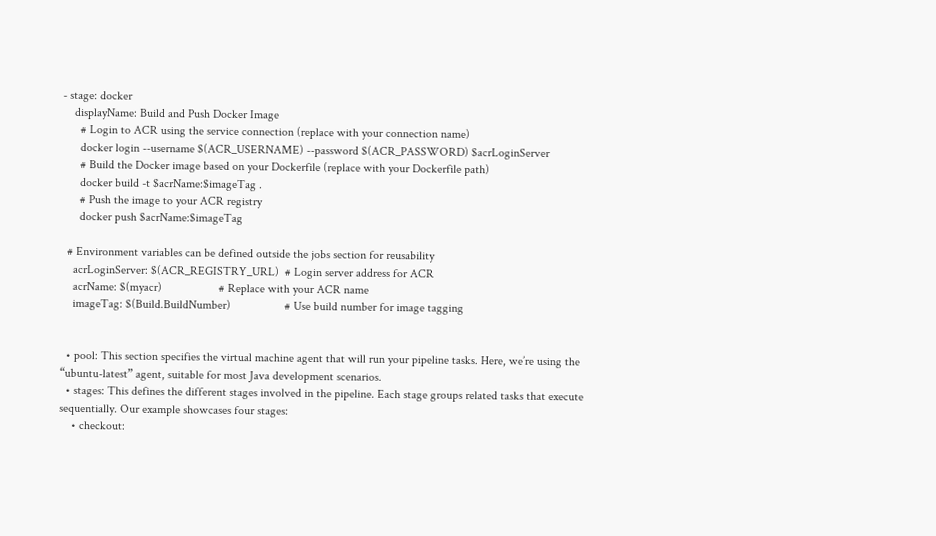- stage: docker
    displayName: Build and Push Docker Image
      # Login to ACR using the service connection (replace with your connection name)
      docker login --username $(ACR_USERNAME) --password $(ACR_PASSWORD) $acrLoginServer
      # Build the Docker image based on your Dockerfile (replace with your Dockerfile path)
      docker build -t $acrName:$imageTag .
      # Push the image to your ACR registry
      docker push $acrName:$imageTag

  # Environment variables can be defined outside the jobs section for reusability
    acrLoginServer: $(ACR_REGISTRY_URL)  # Login server address for ACR
    acrName: $(myacr)                   # Replace with your ACR name
    imageTag: $(Build.BuildNumber)                  # Use build number for image tagging


  • pool: This section specifies the virtual machine agent that will run your pipeline tasks. Here, we’re using the “ubuntu-latest” agent, suitable for most Java development scenarios.
  • stages: This defines the different stages involved in the pipeline. Each stage groups related tasks that execute sequentially. Our example showcases four stages:
    • checkout: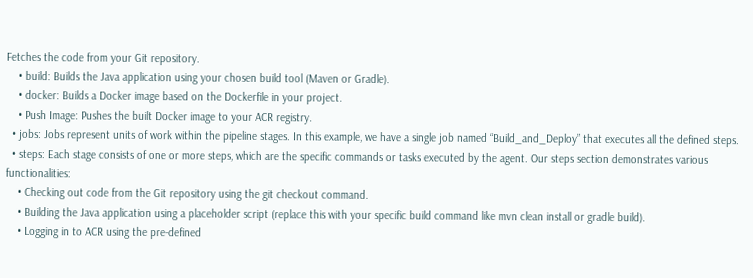Fetches the code from your Git repository.
    • build: Builds the Java application using your chosen build tool (Maven or Gradle).
    • docker: Builds a Docker image based on the Dockerfile in your project.
    • Push Image: Pushes the built Docker image to your ACR registry.
  • jobs: Jobs represent units of work within the pipeline stages. In this example, we have a single job named “Build_and_Deploy” that executes all the defined steps.
  • steps: Each stage consists of one or more steps, which are the specific commands or tasks executed by the agent. Our steps section demonstrates various functionalities:
    • Checking out code from the Git repository using the git checkout command.
    • Building the Java application using a placeholder script (replace this with your specific build command like mvn clean install or gradle build).
    • Logging in to ACR using the pre-defined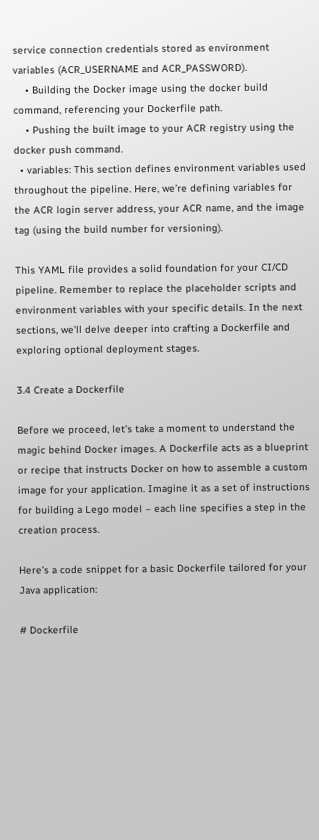service connection credentials stored as environment variables (ACR_USERNAME and ACR_PASSWORD).
    • Building the Docker image using the docker build command, referencing your Dockerfile path.
    • Pushing the built image to your ACR registry using the docker push command.
  • variables: This section defines environment variables used throughout the pipeline. Here, we’re defining variables for the ACR login server address, your ACR name, and the image tag (using the build number for versioning).

This YAML file provides a solid foundation for your CI/CD pipeline. Remember to replace the placeholder scripts and environment variables with your specific details. In the next sections, we’ll delve deeper into crafting a Dockerfile and exploring optional deployment stages.

3.4 Create a Dockerfile

Before we proceed, let’s take a moment to understand the magic behind Docker images. A Dockerfile acts as a blueprint or recipe that instructs Docker on how to assemble a custom image for your application. Imagine it as a set of instructions for building a Lego model – each line specifies a step in the creation process.

Here’s a code snippet for a basic Dockerfile tailored for your Java application:

# Dockerfile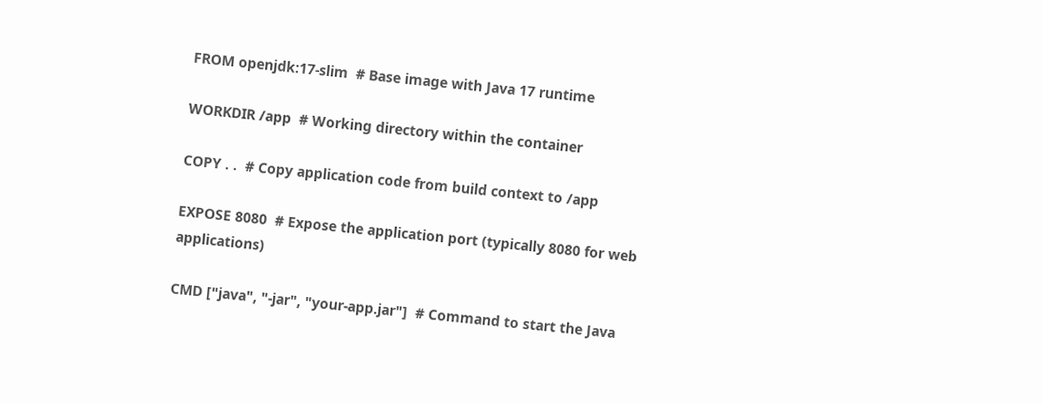FROM openjdk:17-slim  # Base image with Java 17 runtime

WORKDIR /app  # Working directory within the container

COPY . .  # Copy application code from build context to /app

EXPOSE 8080  # Expose the application port (typically 8080 for web applications)

CMD ["java", "-jar", "your-app.jar"]  # Command to start the Java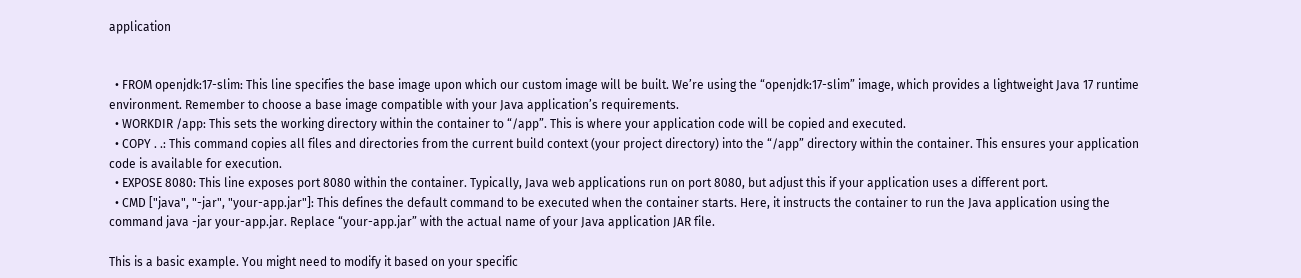application


  • FROM openjdk:17-slim: This line specifies the base image upon which our custom image will be built. We’re using the “openjdk:17-slim” image, which provides a lightweight Java 17 runtime environment. Remember to choose a base image compatible with your Java application’s requirements.
  • WORKDIR /app: This sets the working directory within the container to “/app”. This is where your application code will be copied and executed.
  • COPY . .: This command copies all files and directories from the current build context (your project directory) into the “/app” directory within the container. This ensures your application code is available for execution.
  • EXPOSE 8080: This line exposes port 8080 within the container. Typically, Java web applications run on port 8080, but adjust this if your application uses a different port.
  • CMD ["java", "-jar", "your-app.jar"]: This defines the default command to be executed when the container starts. Here, it instructs the container to run the Java application using the command java -jar your-app.jar. Replace “your-app.jar” with the actual name of your Java application JAR file.

This is a basic example. You might need to modify it based on your specific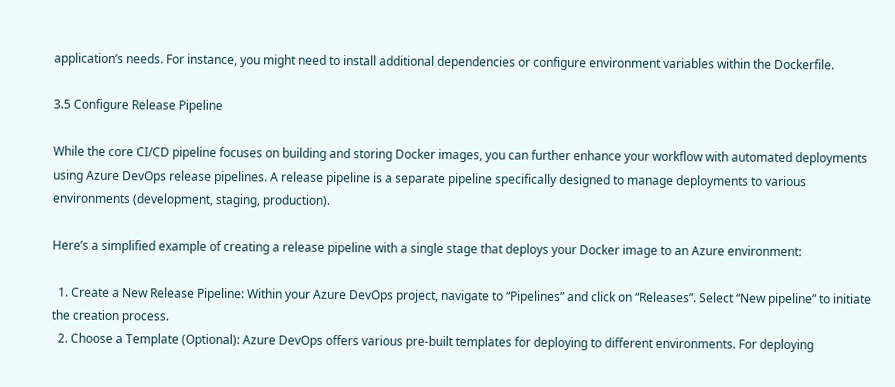application’s needs. For instance, you might need to install additional dependencies or configure environment variables within the Dockerfile.

3.5 Configure Release Pipeline

While the core CI/CD pipeline focuses on building and storing Docker images, you can further enhance your workflow with automated deployments using Azure DevOps release pipelines. A release pipeline is a separate pipeline specifically designed to manage deployments to various environments (development, staging, production).

Here’s a simplified example of creating a release pipeline with a single stage that deploys your Docker image to an Azure environment:

  1. Create a New Release Pipeline: Within your Azure DevOps project, navigate to “Pipelines” and click on “Releases”. Select “New pipeline” to initiate the creation process.
  2. Choose a Template (Optional): Azure DevOps offers various pre-built templates for deploying to different environments. For deploying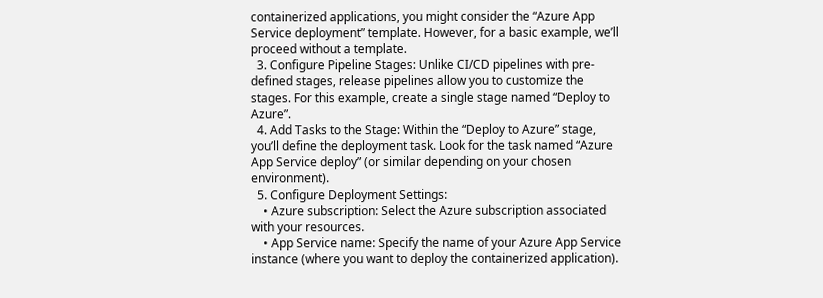containerized applications, you might consider the “Azure App Service deployment” template. However, for a basic example, we’ll proceed without a template.
  3. Configure Pipeline Stages: Unlike CI/CD pipelines with pre-defined stages, release pipelines allow you to customize the stages. For this example, create a single stage named “Deploy to Azure”.
  4. Add Tasks to the Stage: Within the “Deploy to Azure” stage, you’ll define the deployment task. Look for the task named “Azure App Service deploy” (or similar depending on your chosen environment).
  5. Configure Deployment Settings:
    • Azure subscription: Select the Azure subscription associated with your resources.
    • App Service name: Specify the name of your Azure App Service instance (where you want to deploy the containerized application).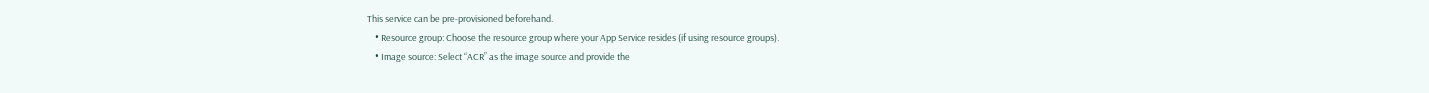This service can be pre-provisioned beforehand.
    • Resource group: Choose the resource group where your App Service resides (if using resource groups).
    • Image source: Select “ACR” as the image source and provide the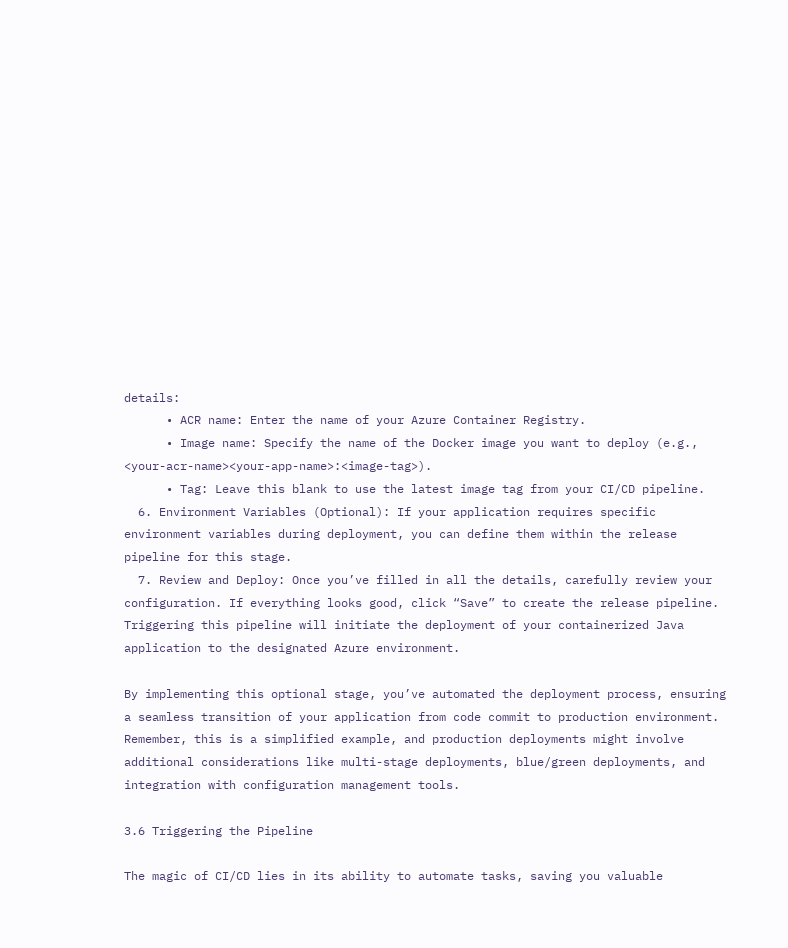details:
      • ACR name: Enter the name of your Azure Container Registry.
      • Image name: Specify the name of the Docker image you want to deploy (e.g., <your-acr-name><your-app-name>:<image-tag>).
      • Tag: Leave this blank to use the latest image tag from your CI/CD pipeline.
  6. Environment Variables (Optional): If your application requires specific environment variables during deployment, you can define them within the release pipeline for this stage.
  7. Review and Deploy: Once you’ve filled in all the details, carefully review your configuration. If everything looks good, click “Save” to create the release pipeline. Triggering this pipeline will initiate the deployment of your containerized Java application to the designated Azure environment.

By implementing this optional stage, you’ve automated the deployment process, ensuring a seamless transition of your application from code commit to production environment. Remember, this is a simplified example, and production deployments might involve additional considerations like multi-stage deployments, blue/green deployments, and integration with configuration management tools.

3.6 Triggering the Pipeline

The magic of CI/CD lies in its ability to automate tasks, saving you valuable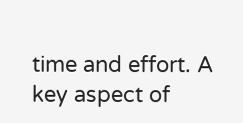time and effort. A key aspect of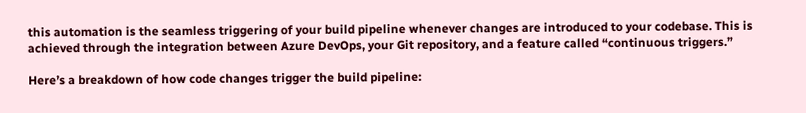this automation is the seamless triggering of your build pipeline whenever changes are introduced to your codebase. This is achieved through the integration between Azure DevOps, your Git repository, and a feature called “continuous triggers.”

Here’s a breakdown of how code changes trigger the build pipeline: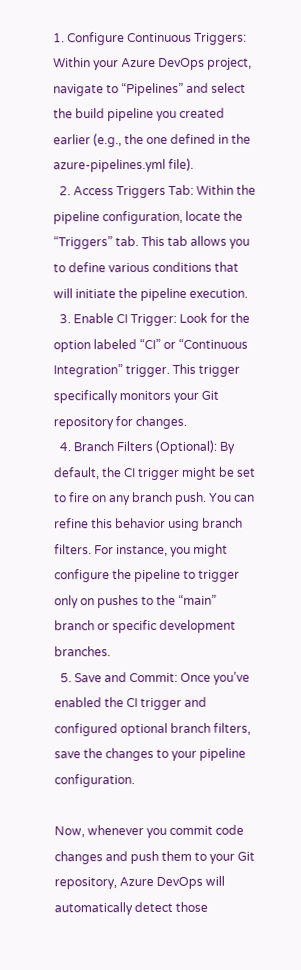1. Configure Continuous Triggers: Within your Azure DevOps project, navigate to “Pipelines” and select the build pipeline you created earlier (e.g., the one defined in the azure-pipelines.yml file).
  2. Access Triggers Tab: Within the pipeline configuration, locate the “Triggers” tab. This tab allows you to define various conditions that will initiate the pipeline execution.
  3. Enable CI Trigger: Look for the option labeled “CI” or “Continuous Integration” trigger. This trigger specifically monitors your Git repository for changes.
  4. Branch Filters (Optional): By default, the CI trigger might be set to fire on any branch push. You can refine this behavior using branch filters. For instance, you might configure the pipeline to trigger only on pushes to the “main” branch or specific development branches.
  5. Save and Commit: Once you’ve enabled the CI trigger and configured optional branch filters, save the changes to your pipeline configuration.

Now, whenever you commit code changes and push them to your Git repository, Azure DevOps will automatically detect those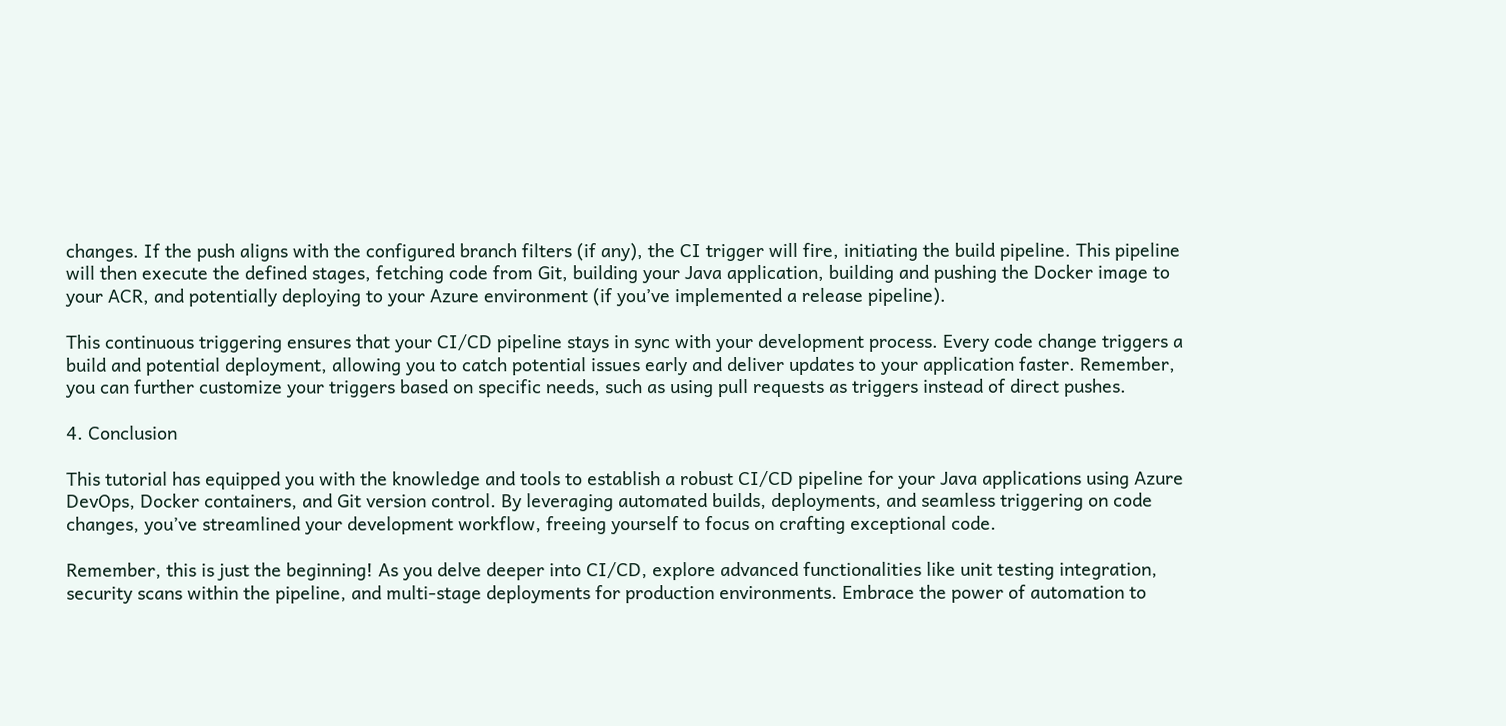changes. If the push aligns with the configured branch filters (if any), the CI trigger will fire, initiating the build pipeline. This pipeline will then execute the defined stages, fetching code from Git, building your Java application, building and pushing the Docker image to your ACR, and potentially deploying to your Azure environment (if you’ve implemented a release pipeline).

This continuous triggering ensures that your CI/CD pipeline stays in sync with your development process. Every code change triggers a build and potential deployment, allowing you to catch potential issues early and deliver updates to your application faster. Remember, you can further customize your triggers based on specific needs, such as using pull requests as triggers instead of direct pushes.

4. Conclusion

This tutorial has equipped you with the knowledge and tools to establish a robust CI/CD pipeline for your Java applications using Azure DevOps, Docker containers, and Git version control. By leveraging automated builds, deployments, and seamless triggering on code changes, you’ve streamlined your development workflow, freeing yourself to focus on crafting exceptional code.

Remember, this is just the beginning! As you delve deeper into CI/CD, explore advanced functionalities like unit testing integration, security scans within the pipeline, and multi-stage deployments for production environments. Embrace the power of automation to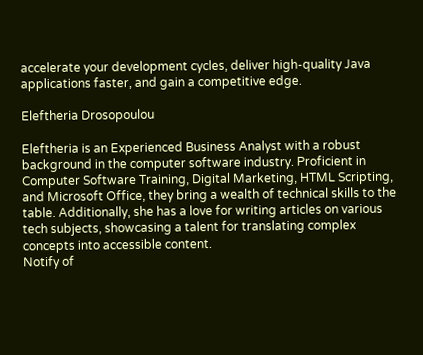accelerate your development cycles, deliver high-quality Java applications faster, and gain a competitive edge.

Eleftheria Drosopoulou

Eleftheria is an Experienced Business Analyst with a robust background in the computer software industry. Proficient in Computer Software Training, Digital Marketing, HTML Scripting, and Microsoft Office, they bring a wealth of technical skills to the table. Additionally, she has a love for writing articles on various tech subjects, showcasing a talent for translating complex concepts into accessible content.
Notify of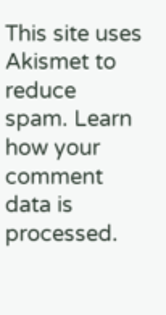This site uses Akismet to reduce spam. Learn how your comment data is processed.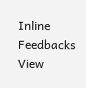Inline Feedbacks
View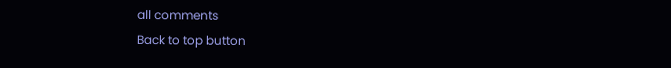all comments
Back to top button